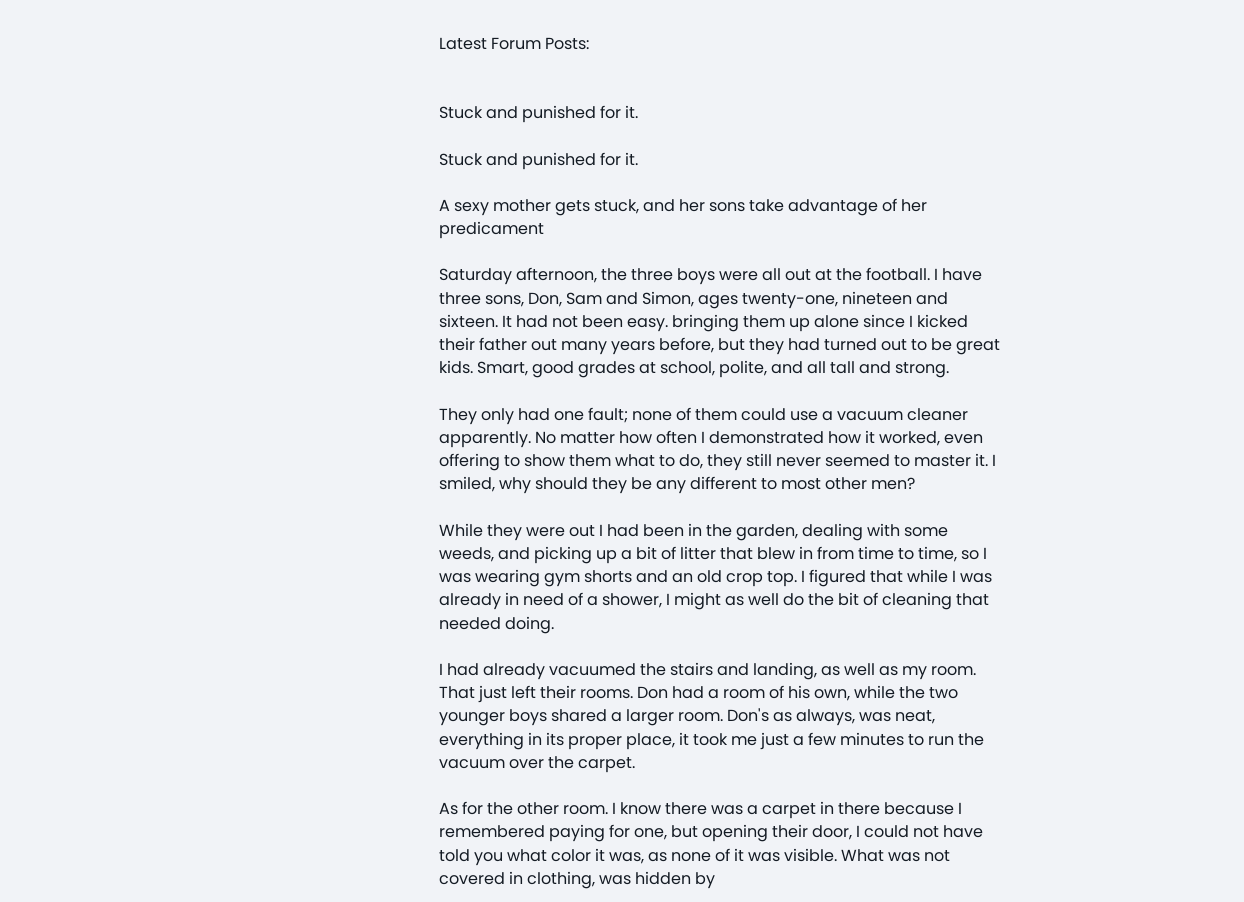Latest Forum Posts:


Stuck and punished for it.

Stuck and punished for it.

A sexy mother gets stuck, and her sons take advantage of her predicament

Saturday afternoon, the three boys were all out at the football. I have three sons, Don, Sam and Simon, ages twenty-one, nineteen and sixteen. It had not been easy. bringing them up alone since I kicked their father out many years before, but they had turned out to be great kids. Smart, good grades at school, polite, and all tall and strong.

They only had one fault; none of them could use a vacuum cleaner apparently. No matter how often I demonstrated how it worked, even offering to show them what to do, they still never seemed to master it. I smiled, why should they be any different to most other men?

While they were out I had been in the garden, dealing with some weeds, and picking up a bit of litter that blew in from time to time, so I was wearing gym shorts and an old crop top. I figured that while I was already in need of a shower, I might as well do the bit of cleaning that needed doing.

I had already vacuumed the stairs and landing, as well as my room. That just left their rooms. Don had a room of his own, while the two younger boys shared a larger room. Don's as always, was neat, everything in its proper place, it took me just a few minutes to run the vacuum over the carpet.

As for the other room. I know there was a carpet in there because I remembered paying for one, but opening their door, I could not have told you what color it was, as none of it was visible. What was not covered in clothing, was hidden by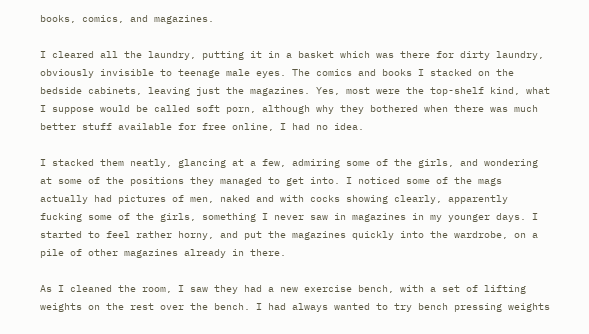books, comics, and magazines.

I cleared all the laundry, putting it in a basket which was there for dirty laundry, obviously invisible to teenage male eyes. The comics and books I stacked on the bedside cabinets, leaving just the magazines. Yes, most were the top-shelf kind, what I suppose would be called soft porn, although why they bothered when there was much better stuff available for free online, I had no idea.

I stacked them neatly, glancing at a few, admiring some of the girls, and wondering at some of the positions they managed to get into. I noticed some of the mags actually had pictures of men, naked and with cocks showing clearly, apparently fucking some of the girls, something I never saw in magazines in my younger days. I started to feel rather horny, and put the magazines quickly into the wardrobe, on a pile of other magazines already in there.

As I cleaned the room, I saw they had a new exercise bench, with a set of lifting weights on the rest over the bench. I had always wanted to try bench pressing weights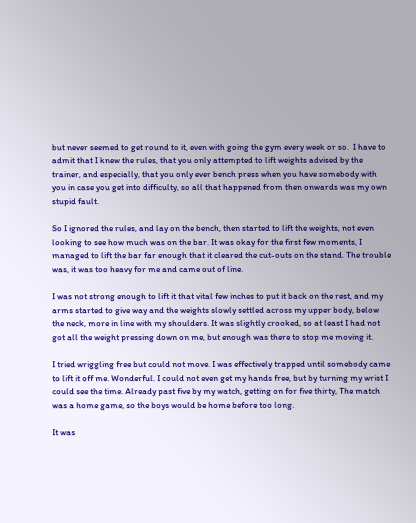but never seemed to get round to it, even with going the gym every week or so.  I have to admit that I knew the rules, that you only attempted to lift weights advised by the trainer, and especially, that you only ever bench press when you have somebody with you in case you get into difficulty, so all that happened from then onwards was my own stupid fault.

So I ignored the rules, and lay on the bench, then started to lift the weights, not even looking to see how much was on the bar. It was okay for the first few moments, I managed to lift the bar far enough that it cleared the cut-outs on the stand. The trouble was, it was too heavy for me and came out of line.

I was not strong enough to lift it that vital few inches to put it back on the rest, and my arms started to give way and the weights slowly settled across my upper body, below the neck, more in line with my shoulders. It was slightly crooked, so at least I had not got all the weight pressing down on me, but enough was there to stop me moving it.

I tried wriggling free but could not move. I was effectively trapped until somebody came to lift it off me. Wonderful. I could not even get my hands free, but by turning my wrist I could see the time. Already past five by my watch, getting on for five thirty, The match was a home game, so the boys would be home before too long.

It was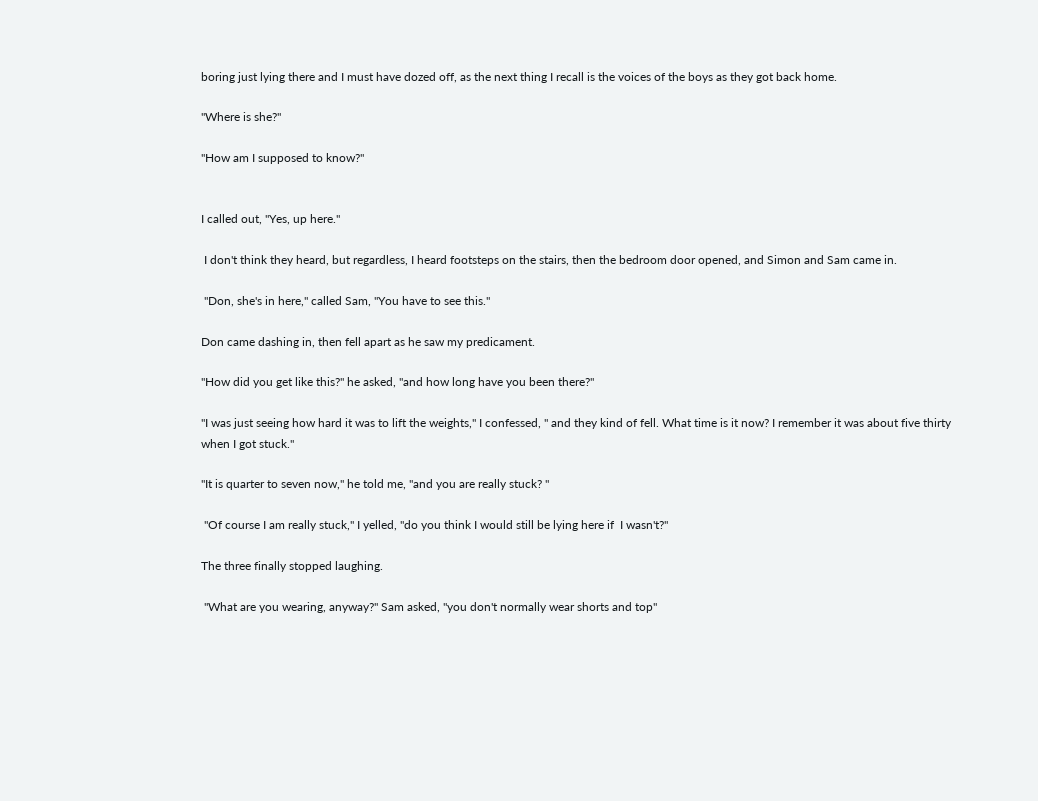boring just lying there and I must have dozed off, as the next thing I recall is the voices of the boys as they got back home.

"Where is she?"

"How am I supposed to know?"


I called out, "Yes, up here."

 I don't think they heard, but regardless, I heard footsteps on the stairs, then the bedroom door opened, and Simon and Sam came in.

 "Don, she's in here," called Sam, "You have to see this."

Don came dashing in, then fell apart as he saw my predicament.

"How did you get like this?" he asked, "and how long have you been there?"

"I was just seeing how hard it was to lift the weights," I confessed, " and they kind of fell. What time is it now? I remember it was about five thirty when I got stuck."

"It is quarter to seven now," he told me, "and you are really stuck? "

 "Of course I am really stuck," I yelled, "do you think I would still be lying here if  I wasn't?"

The three finally stopped laughing.

 "What are you wearing, anyway?" Sam asked, "you don't normally wear shorts and top"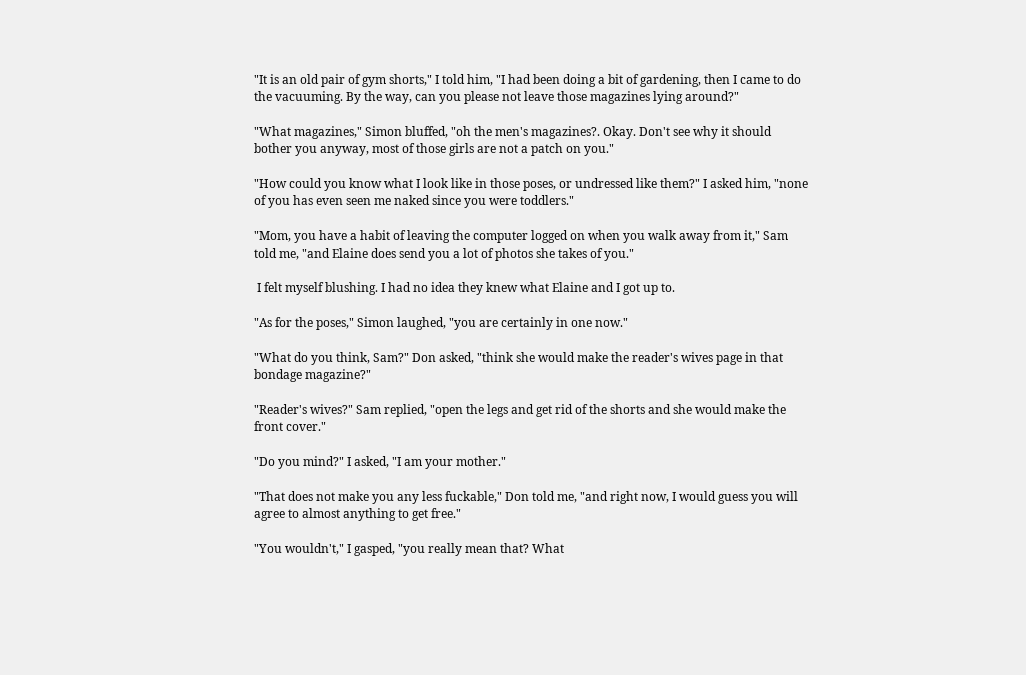"It is an old pair of gym shorts," I told him, "I had been doing a bit of gardening, then I came to do the vacuuming. By the way, can you please not leave those magazines lying around?"

"What magazines," Simon bluffed, "oh the men's magazines?. Okay. Don't see why it should bother you anyway, most of those girls are not a patch on you."

"How could you know what I look like in those poses, or undressed like them?" I asked him, "none of you has even seen me naked since you were toddlers."

"Mom, you have a habit of leaving the computer logged on when you walk away from it," Sam told me, "and Elaine does send you a lot of photos she takes of you."

 I felt myself blushing. I had no idea they knew what Elaine and I got up to.

"As for the poses," Simon laughed, "you are certainly in one now."

"What do you think, Sam?" Don asked, "think she would make the reader's wives page in that bondage magazine?"

"Reader's wives?" Sam replied, "open the legs and get rid of the shorts and she would make the front cover."

"Do you mind?" I asked, "I am your mother."

"That does not make you any less fuckable," Don told me, "and right now, I would guess you will agree to almost anything to get free."

"You wouldn't," I gasped, "you really mean that? What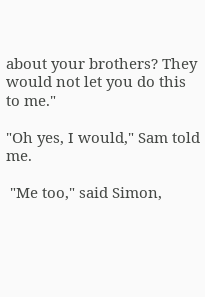about your brothers? They would not let you do this to me."

"Oh yes, I would," Sam told me.

 "Me too," said Simon,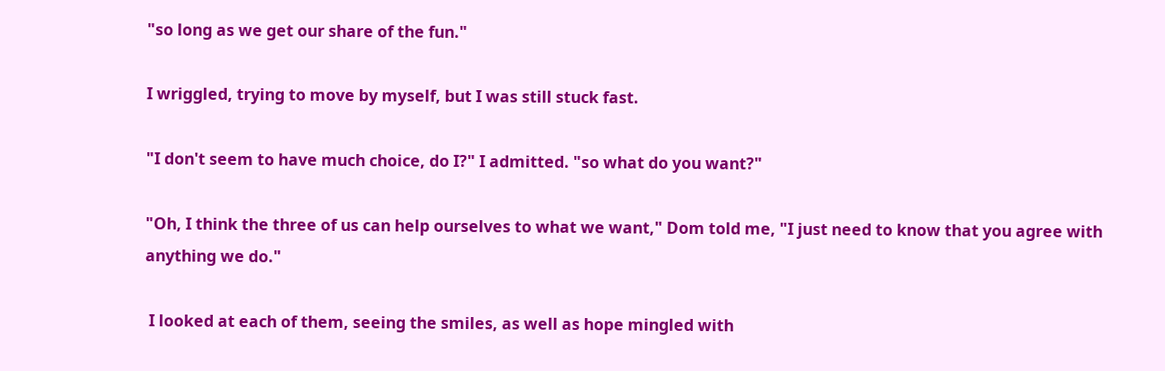"so long as we get our share of the fun."

I wriggled, trying to move by myself, but I was still stuck fast.

"I don't seem to have much choice, do I?" I admitted. "so what do you want?"

"Oh, I think the three of us can help ourselves to what we want," Dom told me, "I just need to know that you agree with anything we do."

 I looked at each of them, seeing the smiles, as well as hope mingled with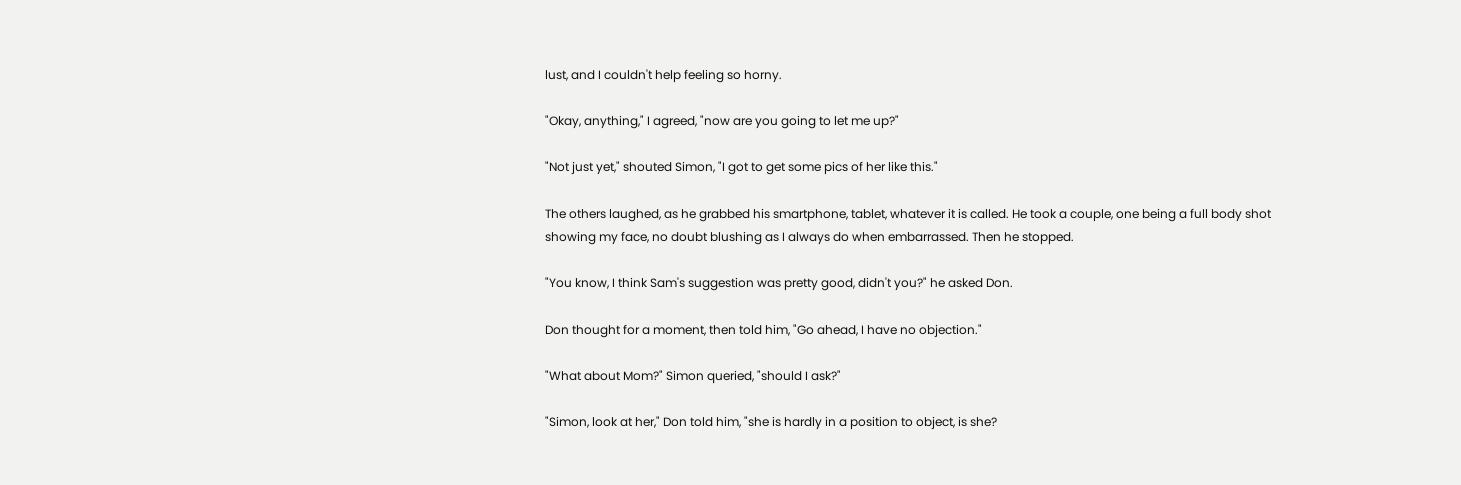lust, and I couldn't help feeling so horny.

"Okay, anything," I agreed, "now are you going to let me up?"

"Not just yet," shouted Simon, "I got to get some pics of her like this."

The others laughed, as he grabbed his smartphone, tablet, whatever it is called. He took a couple, one being a full body shot showing my face, no doubt blushing as I always do when embarrassed. Then he stopped.

"You know, I think Sam's suggestion was pretty good, didn't you?" he asked Don.

Don thought for a moment, then told him, "Go ahead, I have no objection."

"What about Mom?" Simon queried, "should I ask?"

"Simon, look at her," Don told him, "she is hardly in a position to object, is she?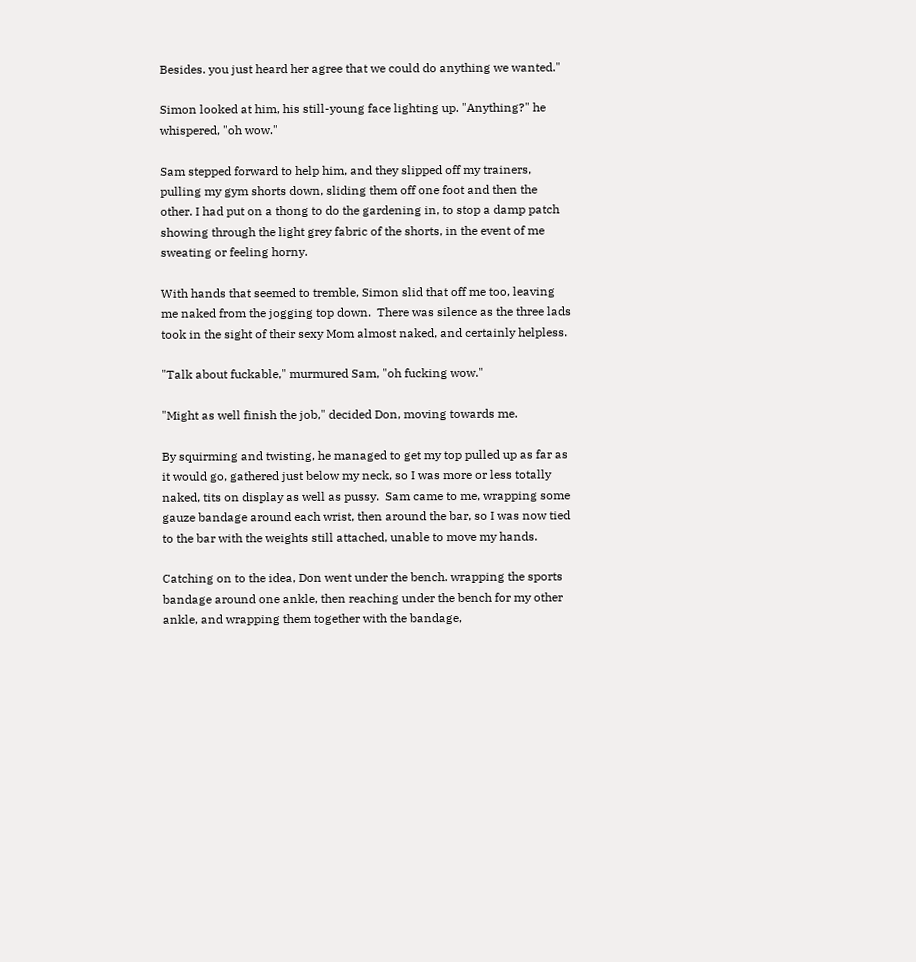Besides. you just heard her agree that we could do anything we wanted."

Simon looked at him, his still-young face lighting up. "Anything?" he whispered, "oh wow."

Sam stepped forward to help him, and they slipped off my trainers, pulling my gym shorts down, sliding them off one foot and then the other. I had put on a thong to do the gardening in, to stop a damp patch showing through the light grey fabric of the shorts, in the event of me sweating or feeling horny.

With hands that seemed to tremble, Simon slid that off me too, leaving me naked from the jogging top down.  There was silence as the three lads took in the sight of their sexy Mom almost naked, and certainly helpless.

"Talk about fuckable," murmured Sam, "oh fucking wow."

"Might as well finish the job," decided Don, moving towards me.

By squirming and twisting, he managed to get my top pulled up as far as it would go, gathered just below my neck, so I was more or less totally naked, tits on display as well as pussy.  Sam came to me, wrapping some gauze bandage around each wrist, then around the bar, so I was now tied to the bar with the weights still attached, unable to move my hands.

Catching on to the idea, Don went under the bench. wrapping the sports bandage around one ankle, then reaching under the bench for my other ankle, and wrapping them together with the bandage,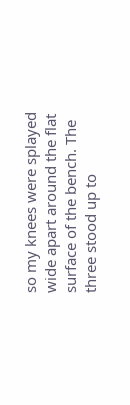so my knees were splayed wide apart around the flat surface of the bench. The three stood up to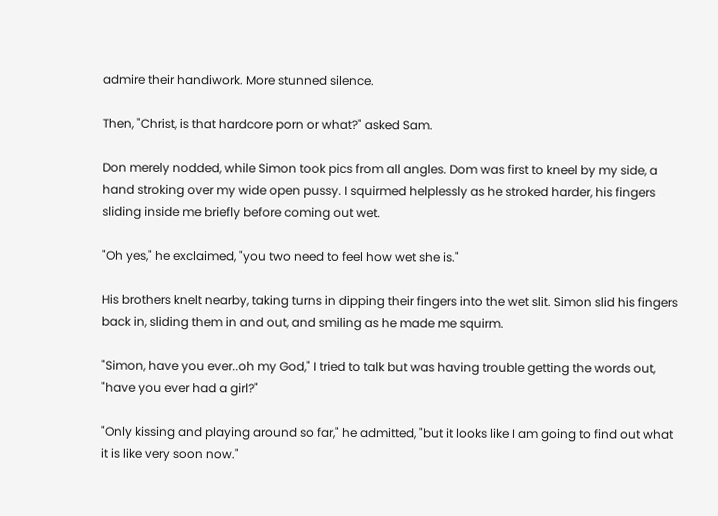admire their handiwork. More stunned silence.

Then, "Christ, is that hardcore porn or what?" asked Sam.

Don merely nodded, while Simon took pics from all angles. Dom was first to kneel by my side, a hand stroking over my wide open pussy. I squirmed helplessly as he stroked harder, his fingers sliding inside me briefly before coming out wet.

"Oh yes," he exclaimed, "you two need to feel how wet she is."

His brothers knelt nearby, taking turns in dipping their fingers into the wet slit. Simon slid his fingers back in, sliding them in and out, and smiling as he made me squirm.

"Simon, have you ever..oh my God," I tried to talk but was having trouble getting the words out, "have you ever had a girl?"

"Only kissing and playing around so far," he admitted, "but it looks like I am going to find out what it is like very soon now."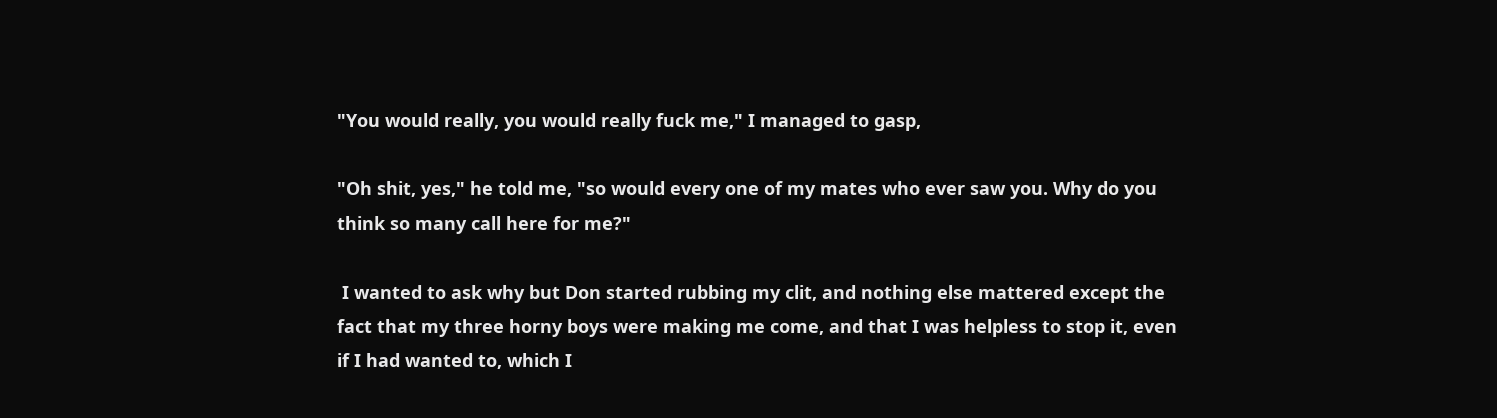"You would really, you would really fuck me," I managed to gasp,

"Oh shit, yes," he told me, "so would every one of my mates who ever saw you. Why do you think so many call here for me?"

 I wanted to ask why but Don started rubbing my clit, and nothing else mattered except the fact that my three horny boys were making me come, and that I was helpless to stop it, even if I had wanted to, which I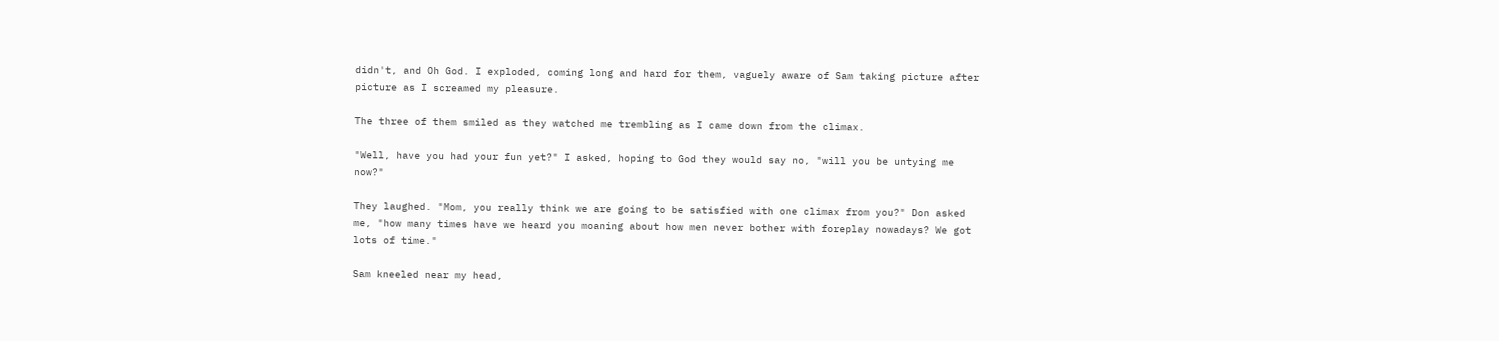didn't, and Oh God. I exploded, coming long and hard for them, vaguely aware of Sam taking picture after picture as I screamed my pleasure.

The three of them smiled as they watched me trembling as I came down from the climax.

"Well, have you had your fun yet?" I asked, hoping to God they would say no, "will you be untying me now?"

They laughed. "Mom, you really think we are going to be satisfied with one climax from you?" Don asked me, "how many times have we heard you moaning about how men never bother with foreplay nowadays? We got lots of time."

Sam kneeled near my head,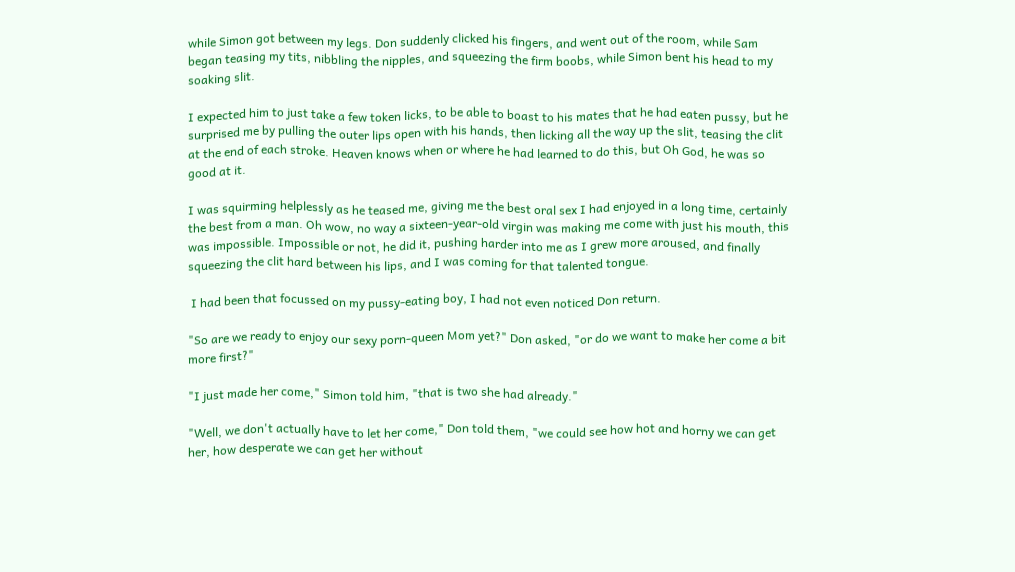while Simon got between my legs. Don suddenly clicked his fingers, and went out of the room, while Sam began teasing my tits, nibbling the nipples, and squeezing the firm boobs, while Simon bent his head to my soaking slit.

I expected him to just take a few token licks, to be able to boast to his mates that he had eaten pussy, but he surprised me by pulling the outer lips open with his hands, then licking all the way up the slit, teasing the clit at the end of each stroke. Heaven knows when or where he had learned to do this, but Oh God, he was so good at it.

I was squirming helplessly as he teased me, giving me the best oral sex I had enjoyed in a long time, certainly the best from a man. Oh wow, no way a sixteen-year-old virgin was making me come with just his mouth, this was impossible. Impossible or not, he did it, pushing harder into me as I grew more aroused, and finally squeezing the clit hard between his lips, and I was coming for that talented tongue.

 I had been that focussed on my pussy-eating boy, I had not even noticed Don return.

"So are we ready to enjoy our sexy porn-queen Mom yet?" Don asked, "or do we want to make her come a bit more first?"

"I just made her come," Simon told him, "that is two she had already."

"Well, we don't actually have to let her come," Don told them, "we could see how hot and horny we can get her, how desperate we can get her without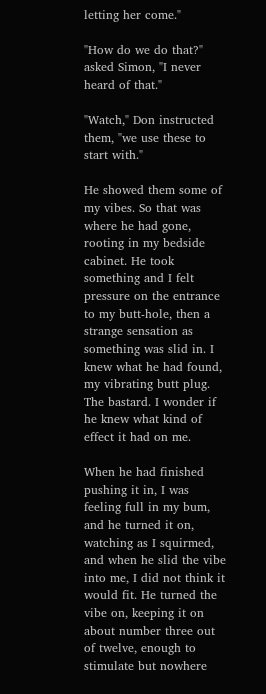letting her come."

"How do we do that?" asked Simon, "I never heard of that."

"Watch," Don instructed them, "we use these to start with."

He showed them some of my vibes. So that was where he had gone, rooting in my bedside cabinet. He took something and I felt pressure on the entrance to my butt-hole, then a strange sensation as something was slid in. I knew what he had found, my vibrating butt plug. The bastard. I wonder if he knew what kind of effect it had on me.

When he had finished pushing it in, I was feeling full in my bum, and he turned it on, watching as I squirmed, and when he slid the vibe into me, I did not think it would fit. He turned the vibe on, keeping it on about number three out of twelve, enough to stimulate but nowhere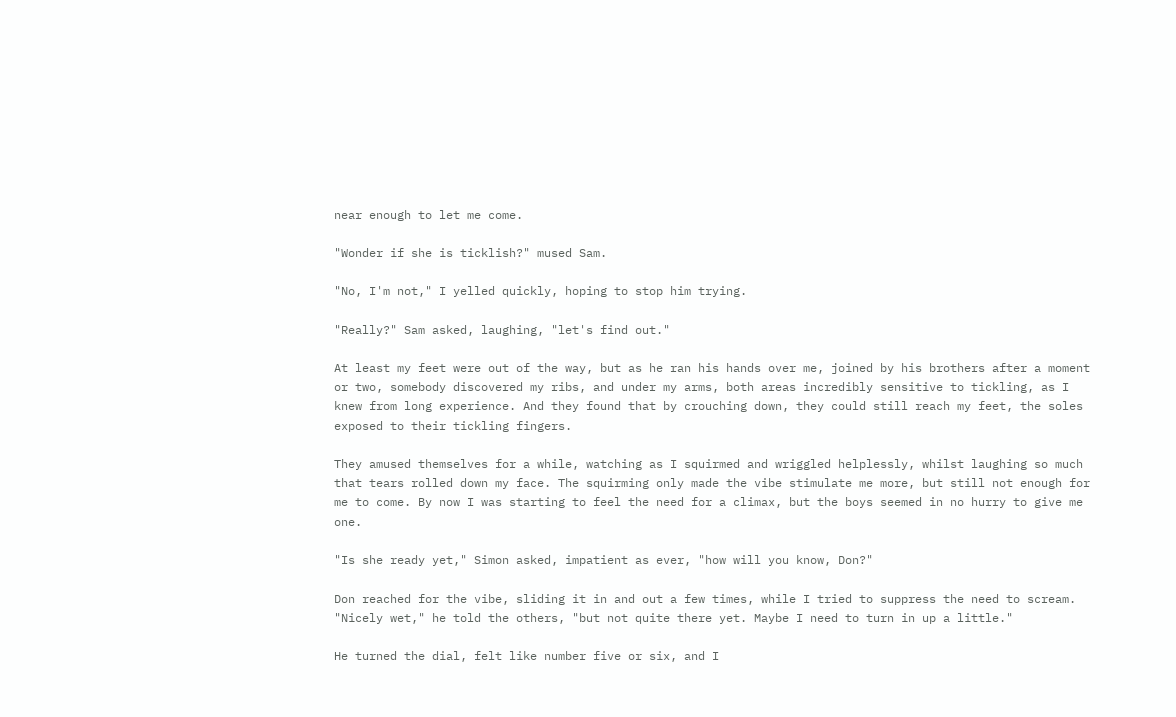near enough to let me come.

"Wonder if she is ticklish?" mused Sam.

"No, I'm not," I yelled quickly, hoping to stop him trying.

"Really?" Sam asked, laughing, "let's find out."

At least my feet were out of the way, but as he ran his hands over me, joined by his brothers after a moment or two, somebody discovered my ribs, and under my arms, both areas incredibly sensitive to tickling, as I knew from long experience. And they found that by crouching down, they could still reach my feet, the soles exposed to their tickling fingers.

They amused themselves for a while, watching as I squirmed and wriggled helplessly, whilst laughing so much that tears rolled down my face. The squirming only made the vibe stimulate me more, but still not enough for me to come. By now I was starting to feel the need for a climax, but the boys seemed in no hurry to give me one.

"Is she ready yet," Simon asked, impatient as ever, "how will you know, Don?"

Don reached for the vibe, sliding it in and out a few times, while I tried to suppress the need to scream. "Nicely wet," he told the others, "but not quite there yet. Maybe I need to turn in up a little."

He turned the dial, felt like number five or six, and I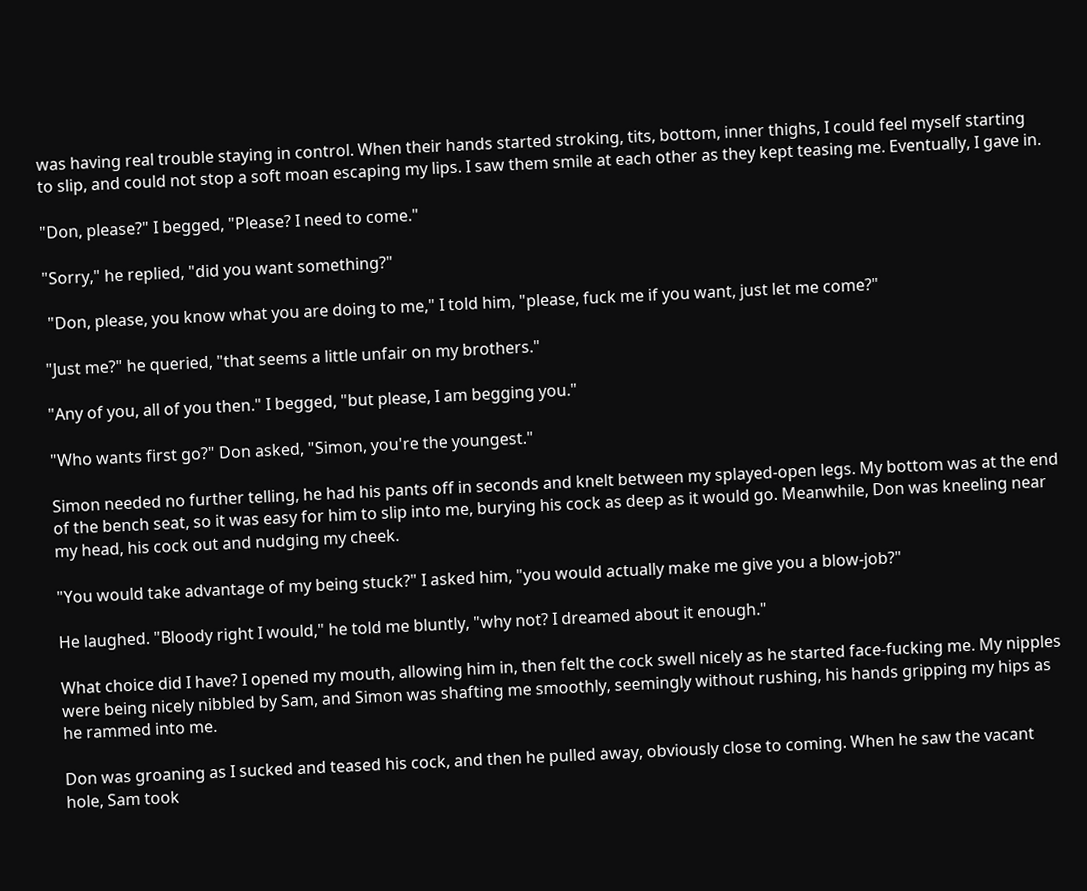was having real trouble staying in control. When their hands started stroking, tits, bottom, inner thighs, I could feel myself starting to slip, and could not stop a soft moan escaping my lips. I saw them smile at each other as they kept teasing me. Eventually, I gave in.

"Don, please?" I begged, "Please? I need to come."

"Sorry," he replied, "did you want something?"

 "Don, please, you know what you are doing to me," I told him, "please, fuck me if you want, just let me come?"

"Just me?" he queried, "that seems a little unfair on my brothers."

"Any of you, all of you then." I begged, "but please, I am begging you."

"Who wants first go?" Don asked, "Simon, you're the youngest."

Simon needed no further telling, he had his pants off in seconds and knelt between my splayed-open legs. My bottom was at the end of the bench seat, so it was easy for him to slip into me, burying his cock as deep as it would go. Meanwhile, Don was kneeling near my head, his cock out and nudging my cheek.

"You would take advantage of my being stuck?" I asked him, "you would actually make me give you a blow-job?"

He laughed. "Bloody right I would," he told me bluntly, "why not? I dreamed about it enough."

What choice did I have? I opened my mouth, allowing him in, then felt the cock swell nicely as he started face-fucking me. My nipples were being nicely nibbled by Sam, and Simon was shafting me smoothly, seemingly without rushing, his hands gripping my hips as he rammed into me.

Don was groaning as I sucked and teased his cock, and then he pulled away, obviously close to coming. When he saw the vacant hole, Sam took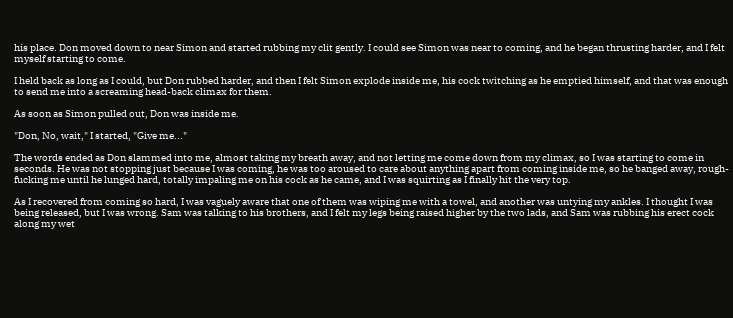his place. Don moved down to near Simon and started rubbing my clit gently. I could see Simon was near to coming, and he began thrusting harder, and I felt myself starting to come.

I held back as long as I could, but Don rubbed harder, and then I felt Simon explode inside me, his cock twitching as he emptied himself, and that was enough to send me into a screaming head-back climax for them.

As soon as Simon pulled out, Don was inside me.

"Don, No, wait," I started, "Give me..."

The words ended as Don slammed into me, almost taking my breath away, and not letting me come down from my climax, so I was starting to come in seconds. He was not stopping just because I was coming, he was too aroused to care about anything apart from coming inside me, so he banged away, rough-fucking me until he lunged hard, totally impaling me on his cock as he came, and I was squirting as I finally hit the very top.

As I recovered from coming so hard, I was vaguely aware that one of them was wiping me with a towel, and another was untying my ankles. I thought I was being released, but I was wrong. Sam was talking to his brothers, and I felt my legs being raised higher by the two lads, and Sam was rubbing his erect cock along my wet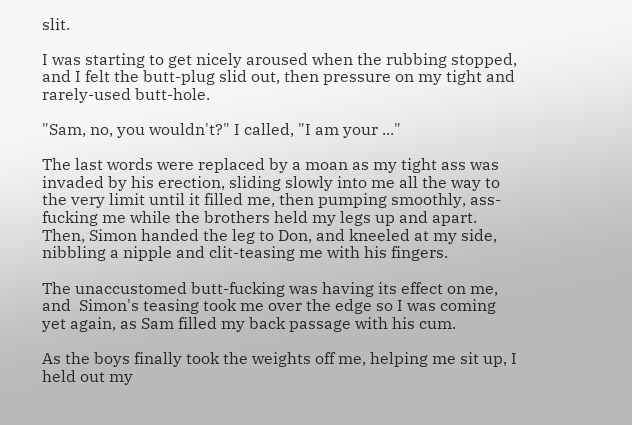slit.

I was starting to get nicely aroused when the rubbing stopped, and I felt the butt-plug slid out, then pressure on my tight and rarely-used butt-hole.

"Sam, no, you wouldn't?" I called, "I am your ..."

The last words were replaced by a moan as my tight ass was invaded by his erection, sliding slowly into me all the way to the very limit until it filled me, then pumping smoothly, ass-fucking me while the brothers held my legs up and apart. Then, Simon handed the leg to Don, and kneeled at my side, nibbling a nipple and clit-teasing me with his fingers.

The unaccustomed butt-fucking was having its effect on me, and  Simon's teasing took me over the edge so I was coming yet again, as Sam filled my back passage with his cum.

As the boys finally took the weights off me, helping me sit up, I held out my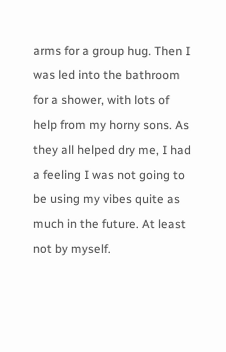arms for a group hug. Then I was led into the bathroom for a shower, with lots of help from my horny sons. As they all helped dry me, I had a feeling I was not going to be using my vibes quite as much in the future. At least not by myself.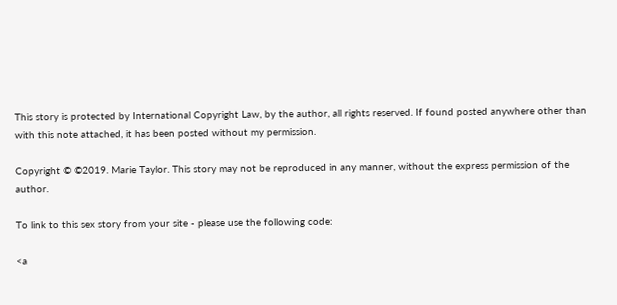This story is protected by International Copyright Law, by the author, all rights reserved. If found posted anywhere other than with this note attached, it has been posted without my permission.

Copyright © ©2019. Marie Taylor. This story may not be reproduced in any manner, without the express permission of the author.

To link to this sex story from your site - please use the following code:

<a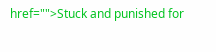href="">Stuck and punished for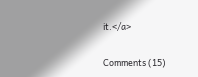it.</a>

Comments (15)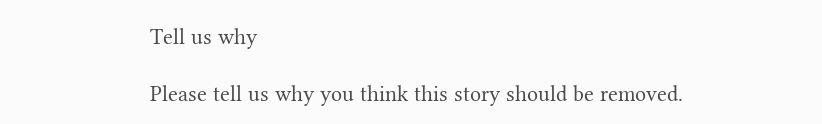Tell us why

Please tell us why you think this story should be removed.